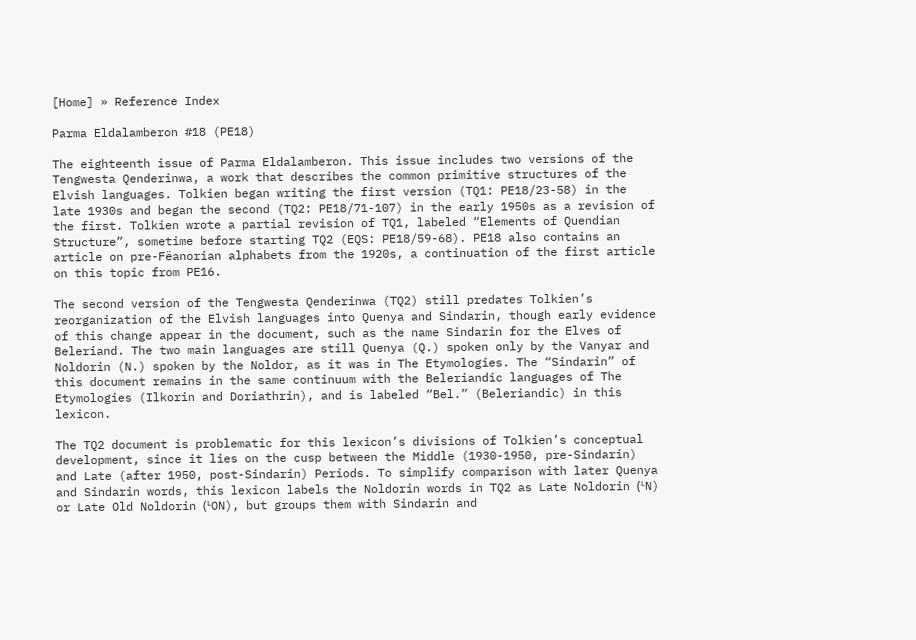[Home] » Reference Index

Parma Eldalamberon #18 (PE18)

The eighteenth issue of Parma Eldalamberon. This issue includes two versions of the Tengwesta Qenderinwa, a work that describes the common primitive structures of the Elvish languages. Tolkien began writing the first version (TQ1: PE18/23-58) in the late 1930s and began the second (TQ2: PE18/71-107) in the early 1950s as a revision of the first. Tolkien wrote a partial revision of TQ1, labeled “Elements of Quendian Structure”, sometime before starting TQ2 (EQS: PE18/59-68). PE18 also contains an article on pre-Fëanorian alphabets from the 1920s, a continuation of the first article on this topic from PE16.

The second version of the Tengwesta Qenderinwa (TQ2) still predates Tolkien’s reorganization of the Elvish languages into Quenya and Sindarin, though early evidence of this change appear in the document, such as the name Sindarin for the Elves of Beleriand. The two main languages are still Quenya (Q.) spoken only by the Vanyar and Noldorin (N.) spoken by the Noldor, as it was in The Etymologies. The “Sindarin” of this document remains in the same continuum with the Beleriandic languages of The Etymologies (Ilkorin and Doriathrin), and is labeled “Bel.” (Beleriandic) in this lexicon.

The TQ2 document is problematic for this lexicon’s divisions of Tolkien’s conceptual development, since it lies on the cusp between the Middle (1930-1950, pre-Sindarin) and Late (after 1950, post-Sindarin) Periods. To simplify comparison with later Quenya and Sindarin words, this lexicon labels the Noldorin words in TQ2 as Late Noldorin (ᴸN) or Late Old Noldorin (ᴸON), but groups them with Sindarin and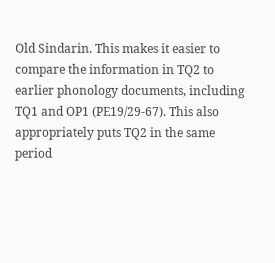Old Sindarin. This makes it easier to compare the information in TQ2 to earlier phonology documents, including TQ1 and OP1 (PE19/29-67). This also appropriately puts TQ2 in the same period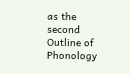as the second Outline of Phonology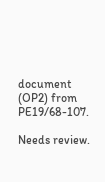document (OP2) from PE19/68-107.

Needs review.